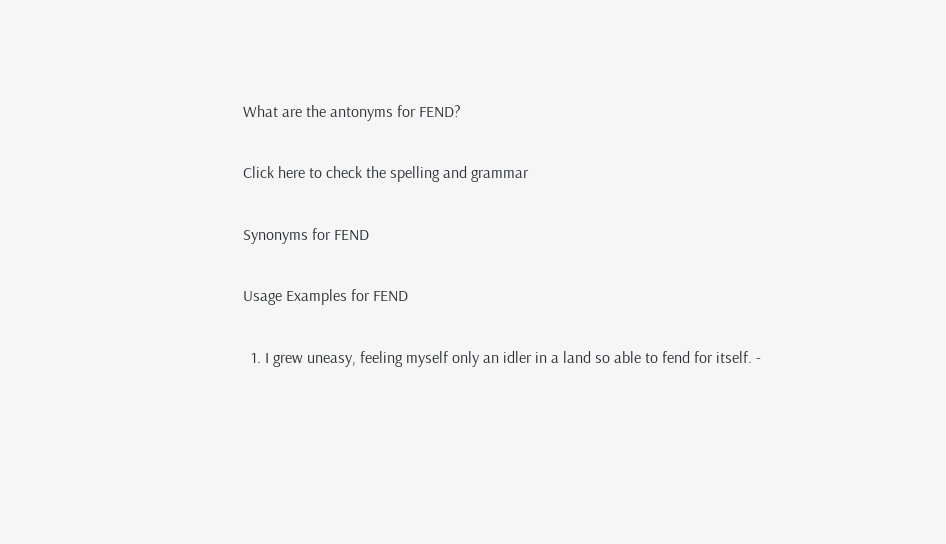What are the antonyms for FEND?

Click here to check the spelling and grammar

Synonyms for FEND

Usage Examples for FEND

  1. I grew uneasy, feeling myself only an idler in a land so able to fend for itself. -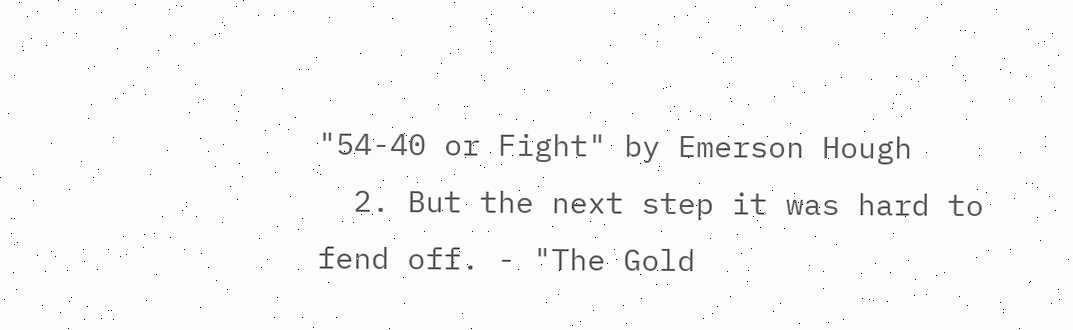"54-40 or Fight" by Emerson Hough
  2. But the next step it was hard to fend off. - "The Gold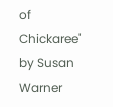of Chickaree" by Susan Warner